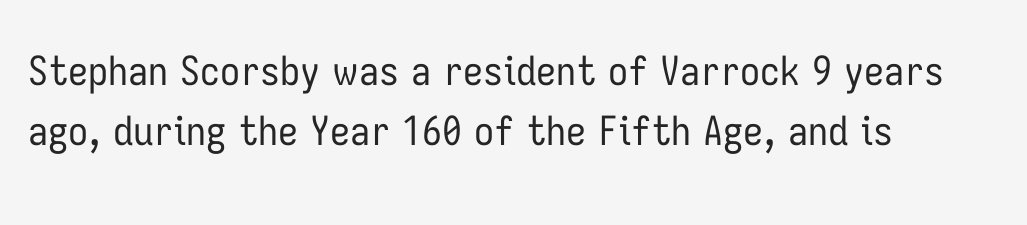Stephan Scorsby was a resident of Varrock 9 years ago, during the Year 160 of the Fifth Age, and is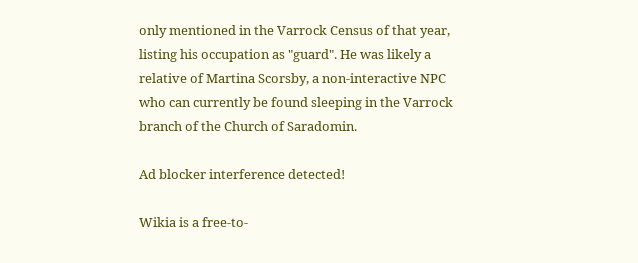only mentioned in the Varrock Census of that year, listing his occupation as "guard". He was likely a relative of Martina Scorsby, a non-interactive NPC who can currently be found sleeping in the Varrock branch of the Church of Saradomin.

Ad blocker interference detected!

Wikia is a free-to-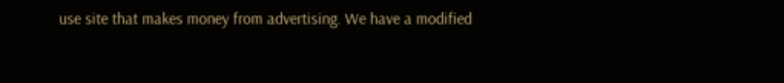use site that makes money from advertising. We have a modified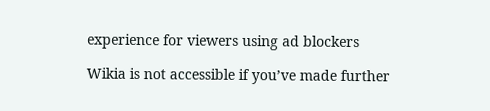experience for viewers using ad blockers

Wikia is not accessible if you’ve made further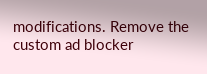modifications. Remove the custom ad blocker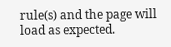rule(s) and the page will load as expected.